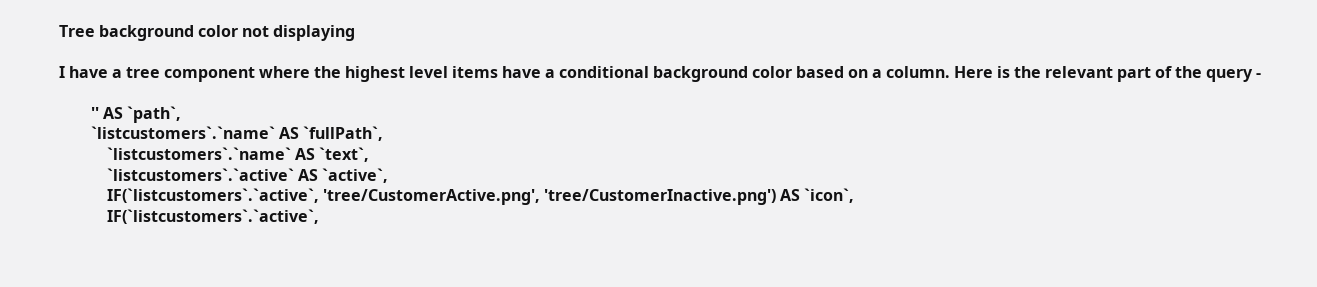Tree background color not displaying

I have a tree component where the highest level items have a conditional background color based on a column. Here is the relevant part of the query -

        '' AS `path`,
        `listcustomers`.`name` AS `fullPath`,
            `listcustomers`.`name` AS `text`,
            `listcustomers`.`active` AS `active`,
            IF(`listcustomers`.`active`, 'tree/CustomerActive.png', 'tree/CustomerInactive.png') AS `icon`,
            IF(`listcustomers`.`active`,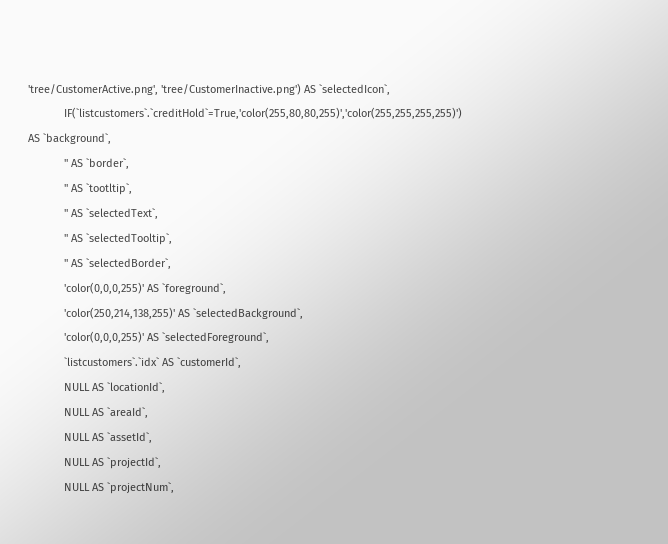'tree/CustomerActive.png', 'tree/CustomerInactive.png') AS `selectedIcon`,
            IF(`listcustomers`.`creditHold`=True,'color(255,80,80,255)','color(255,255,255,255)') AS `background`,
            '' AS `border`,
            '' AS `tootltip`,
            '' AS `selectedText`,
            '' AS `selectedTooltip`,
            '' AS `selectedBorder`,
            'color(0,0,0,255)' AS `foreground`,
            'color(250,214,138,255)' AS `selectedBackground`,
            'color(0,0,0,255)' AS `selectedForeground`,
            `listcustomers`.`idx` AS `customerId`,
            NULL AS `locationId`,
            NULL AS `areaId`,
            NULL AS `assetId`,
            NULL AS `projectId`,
            NULL AS `projectNum`,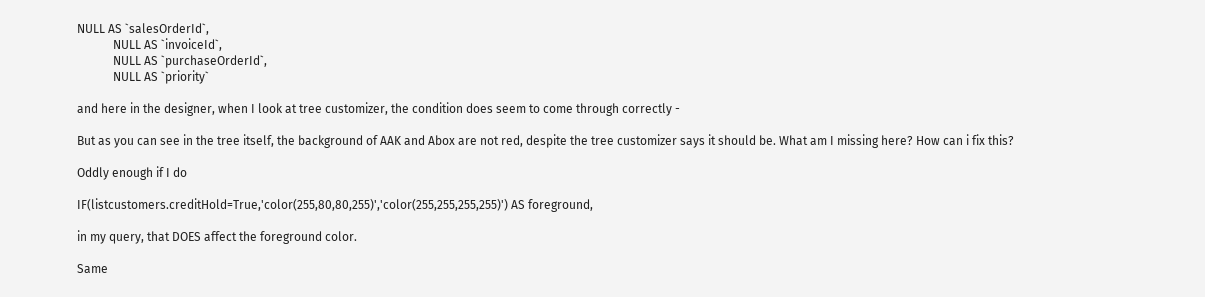NULL AS `salesOrderId`,
            NULL AS `invoiceId`,
            NULL AS `purchaseOrderId`,
            NULL AS `priority`

and here in the designer, when I look at tree customizer, the condition does seem to come through correctly -

But as you can see in the tree itself, the background of AAK and Abox are not red, despite the tree customizer says it should be. What am I missing here? How can i fix this?

Oddly enough if I do

IF(listcustomers.creditHold=True,'color(255,80,80,255)','color(255,255,255,255)') AS foreground,

in my query, that DOES affect the foreground color.

Same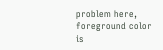problem here, foreground color is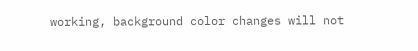working, background color changes will not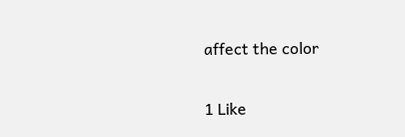affect the color

1 Like